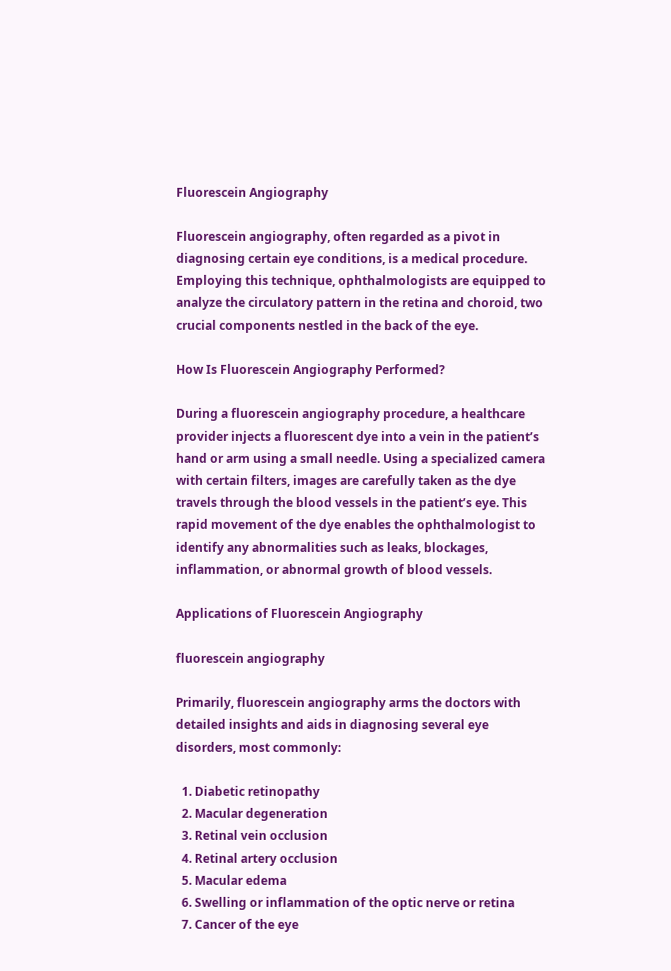Fluorescein Angiography

Fluorescein angiography, often regarded as a pivot in diagnosing certain eye conditions, is a medical procedure. Employing this technique, ophthalmologists are equipped to analyze the circulatory pattern in the retina and choroid, two crucial components nestled in the back of the eye.

How Is Fluorescein Angiography Performed?

During a fluorescein angiography procedure, a healthcare provider injects a fluorescent dye into a vein in the patient’s hand or arm using a small needle. Using a specialized camera with certain filters, images are carefully taken as the dye travels through the blood vessels in the patient’s eye. This rapid movement of the dye enables the ophthalmologist to identify any abnormalities such as leaks, blockages, inflammation, or abnormal growth of blood vessels.

Applications of Fluorescein Angiography

fluorescein angiography

Primarily, fluorescein angiography arms the doctors with detailed insights and aids in diagnosing several eye disorders, most commonly:

  1. Diabetic retinopathy
  2. Macular degeneration
  3. Retinal vein occlusion
  4. Retinal artery occlusion
  5. Macular edema
  6. Swelling or inflammation of the optic nerve or retina
  7. Cancer of the eye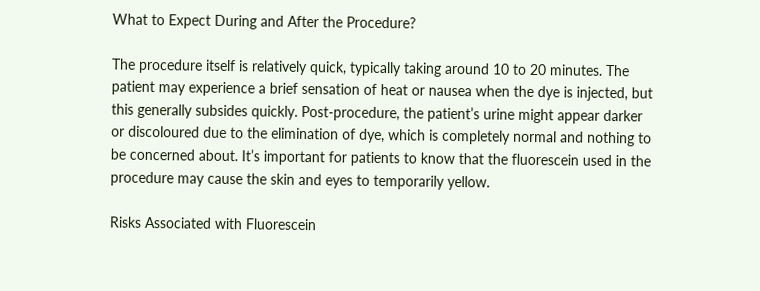What to Expect During and After the Procedure?

The procedure itself is relatively quick, typically taking around 10 to 20 minutes. The patient may experience a brief sensation of heat or nausea when the dye is injected, but this generally subsides quickly. Post-procedure, the patient’s urine might appear darker or discoloured due to the elimination of dye, which is completely normal and nothing to be concerned about. It’s important for patients to know that the fluorescein used in the procedure may cause the skin and eyes to temporarily yellow.

Risks Associated with Fluorescein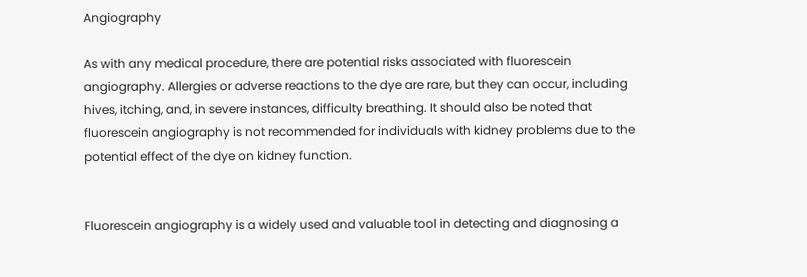Angiography

As with any medical procedure, there are potential risks associated with fluorescein angiography. Allergies or adverse reactions to the dye are rare, but they can occur, including hives, itching, and, in severe instances, difficulty breathing. It should also be noted that fluorescein angiography is not recommended for individuals with kidney problems due to the potential effect of the dye on kidney function.


Fluorescein angiography is a widely used and valuable tool in detecting and diagnosing a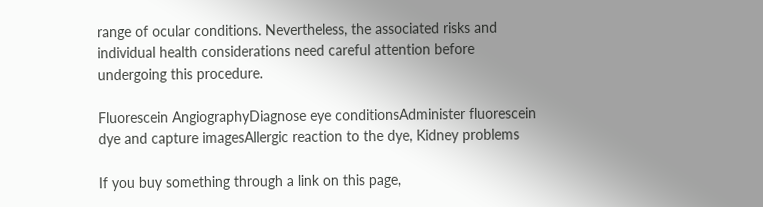range of ocular conditions. Nevertheless, the associated risks and individual health considerations need careful attention before undergoing this procedure.

Fluorescein AngiographyDiagnose eye conditionsAdminister fluorescein dye and capture imagesAllergic reaction to the dye, Kidney problems

If you buy something through a link on this page,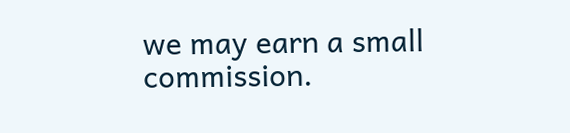we may earn a small commission.